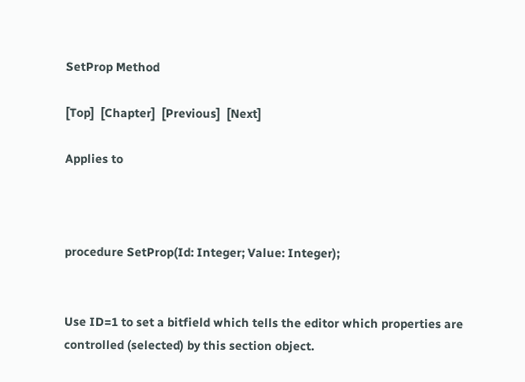SetProp Method

[Top]  [Chapter]  [Previous]  [Next]

Applies to



procedure SetProp(Id: Integer; Value: Integer);


Use ID=1 to set a bitfield which tells the editor which properties are controlled (selected) by this section object.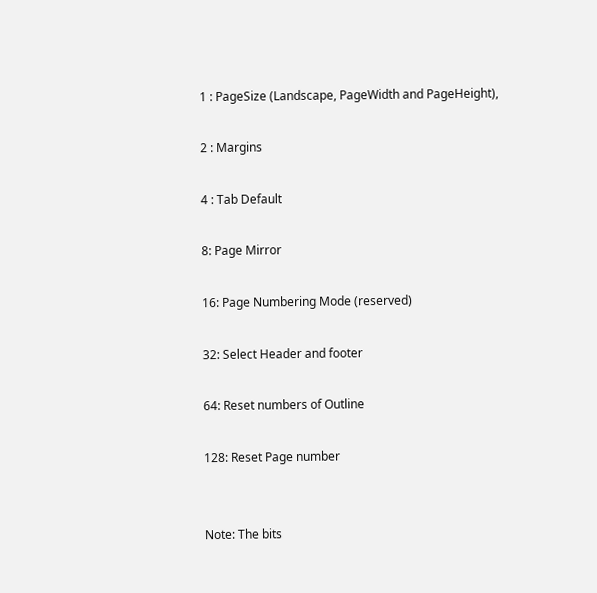1 : PageSize (Landscape, PageWidth and PageHeight),

2 : Margins

4 : Tab Default

8: Page Mirror

16: Page Numbering Mode (reserved)

32: Select Header and footer

64: Reset numbers of Outline

128: Reset Page number


Note: The bits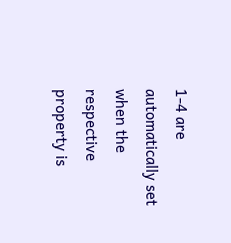1-4 are automatically set when the respective property is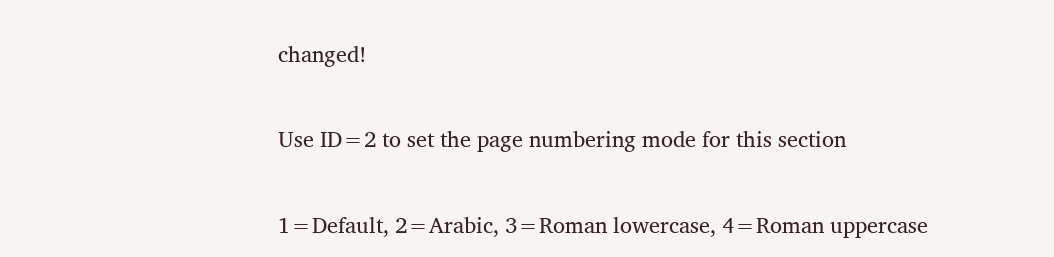changed!


Use ID=2 to set the page numbering mode for this section


1=Default, 2=Arabic, 3=Roman lowercase, 4=Roman uppercase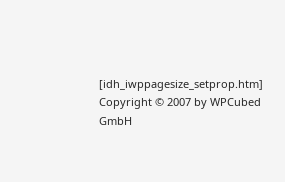[idh_iwppagesize_setprop.htm]    Copyright © 2007 by WPCubed GmbH